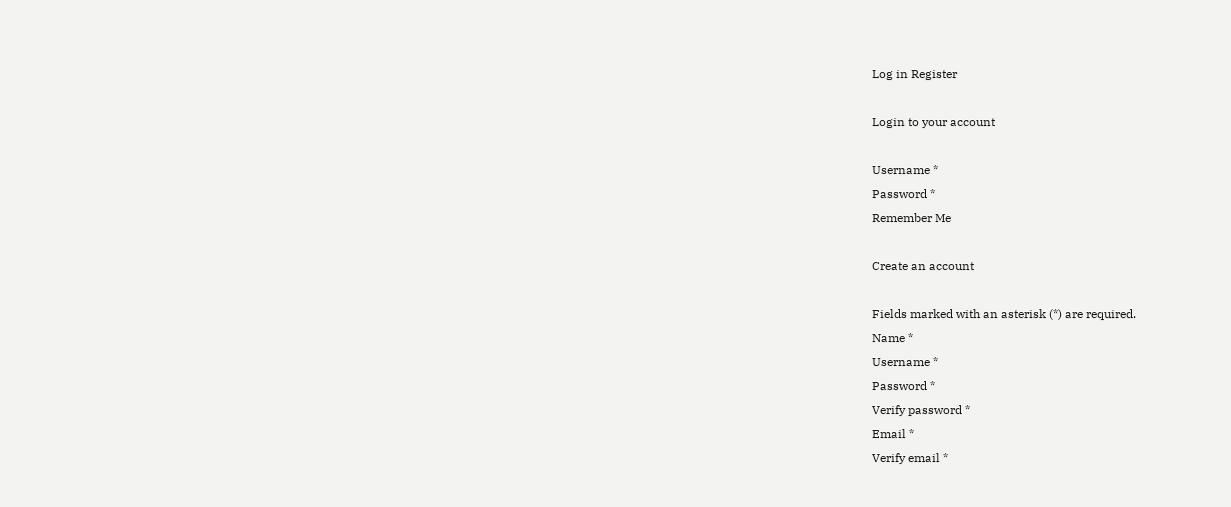Log in Register

Login to your account

Username *
Password *
Remember Me

Create an account

Fields marked with an asterisk (*) are required.
Name *
Username *
Password *
Verify password *
Email *
Verify email *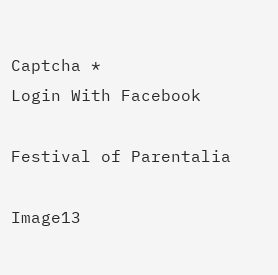Captcha *
Login With Facebook

Festival of Parentalia

Image13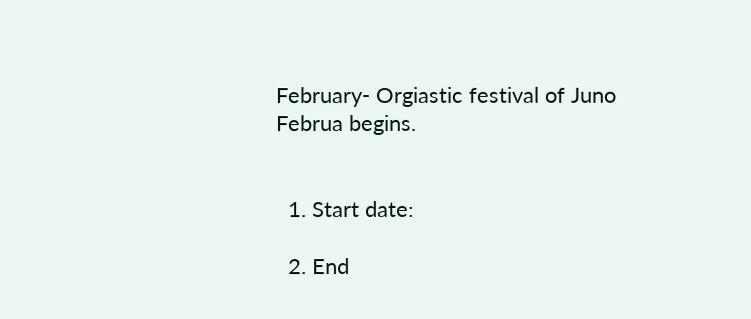February- Orgiastic festival of Juno Februa begins.


  1. Start date:

  2. End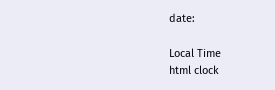date:

Local Time
html clock